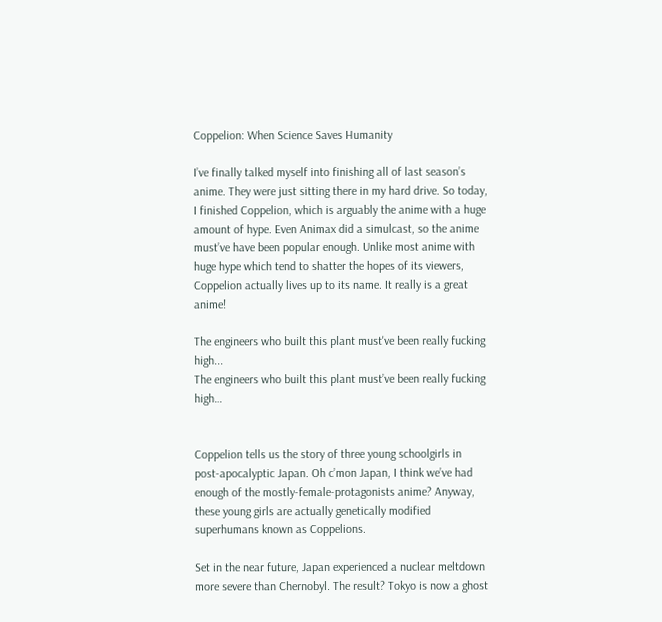Coppelion: When Science Saves Humanity

I’ve finally talked myself into finishing all of last season’s anime. They were just sitting there in my hard drive. So today, I finished Coppelion, which is arguably the anime with a huge amount of hype. Even Animax did a simulcast, so the anime must’ve have been popular enough. Unlike most anime with huge hype which tend to shatter the hopes of its viewers, Coppelion actually lives up to its name. It really is a great anime!

The engineers who built this plant must've been really fucking high...
The engineers who built this plant must’ve been really fucking high…


Coppelion tells us the story of three young schoolgirls in post-apocalyptic Japan. Oh c’mon Japan, I think we’ve had enough of the mostly-female-protagonists anime? Anyway, these young girls are actually genetically modified superhumans known as Coppelions.

Set in the near future, Japan experienced a nuclear meltdown more severe than Chernobyl. The result? Tokyo is now a ghost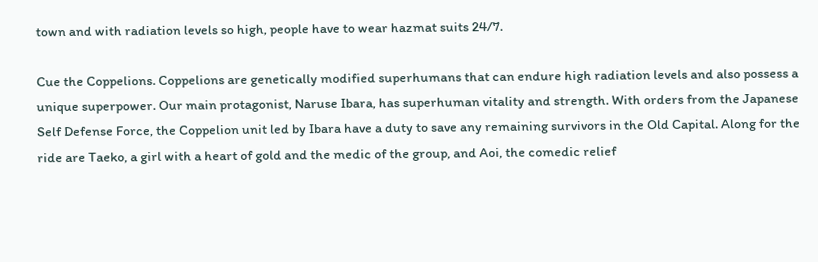town and with radiation levels so high, people have to wear hazmat suits 24/7.

Cue the Coppelions. Coppelions are genetically modified superhumans that can endure high radiation levels and also possess a unique superpower. Our main protagonist, Naruse Ibara, has superhuman vitality and strength. With orders from the Japanese Self Defense Force, the Coppelion unit led by Ibara have a duty to save any remaining survivors in the Old Capital. Along for the ride are Taeko, a girl with a heart of gold and the medic of the group, and Aoi, the comedic relief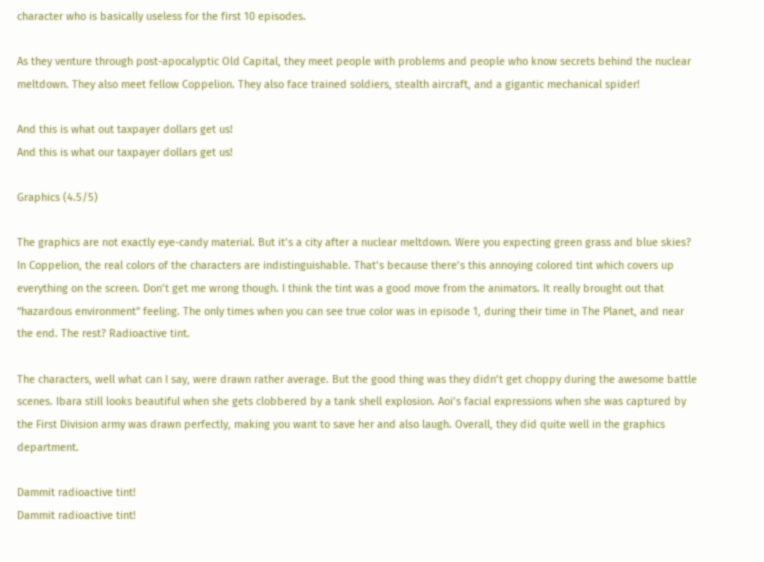character who is basically useless for the first 10 episodes.

As they venture through post-apocalyptic Old Capital, they meet people with problems and people who know secrets behind the nuclear meltdown. They also meet fellow Coppelion. They also face trained soldiers, stealth aircraft, and a gigantic mechanical spider!

And this is what out taxpayer dollars get us!
And this is what our taxpayer dollars get us!

Graphics (4.5/5)

The graphics are not exactly eye-candy material. But it’s a city after a nuclear meltdown. Were you expecting green grass and blue skies? In Coppelion, the real colors of the characters are indistinguishable. That’s because there’s this annoying colored tint which covers up everything on the screen. Don’t get me wrong though. I think the tint was a good move from the animators. It really brought out that “hazardous environment” feeling. The only times when you can see true color was in episode 1, during their time in The Planet, and near the end. The rest? Radioactive tint.

The characters, well what can I say, were drawn rather average. But the good thing was they didn’t get choppy during the awesome battle scenes. Ibara still looks beautiful when she gets clobbered by a tank shell explosion. Aoi’s facial expressions when she was captured by the First Division army was drawn perfectly, making you want to save her and also laugh. Overall, they did quite well in the graphics department.

Dammit radioactive tint!
Dammit radioactive tint!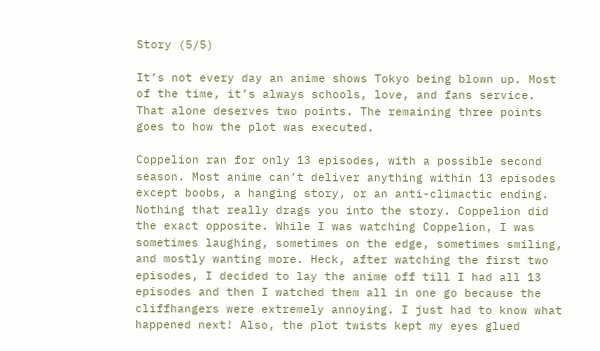Story (5/5)

It’s not every day an anime shows Tokyo being blown up. Most of the time, it’s always schools, love, and fans service. That alone deserves two points. The remaining three points goes to how the plot was executed.

Coppelion ran for only 13 episodes, with a possible second season. Most anime can’t deliver anything within 13 episodes except boobs, a hanging story, or an anti-climactic ending. Nothing that really drags you into the story. Coppelion did the exact opposite. While I was watching Coppelion, I was sometimes laughing, sometimes on the edge, sometimes smiling, and mostly wanting more. Heck, after watching the first two episodes, I decided to lay the anime off till I had all 13 episodes and then I watched them all in one go because the cliffhangers were extremely annoying. I just had to know what happened next! Also, the plot twists kept my eyes glued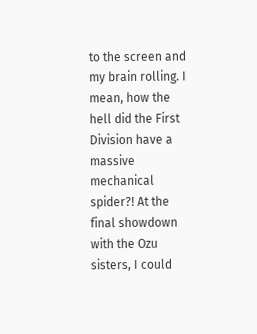to the screen and my brain rolling. I mean, how the hell did the First Division have a massive mechanical spider?! At the final showdown with the Ozu sisters, I could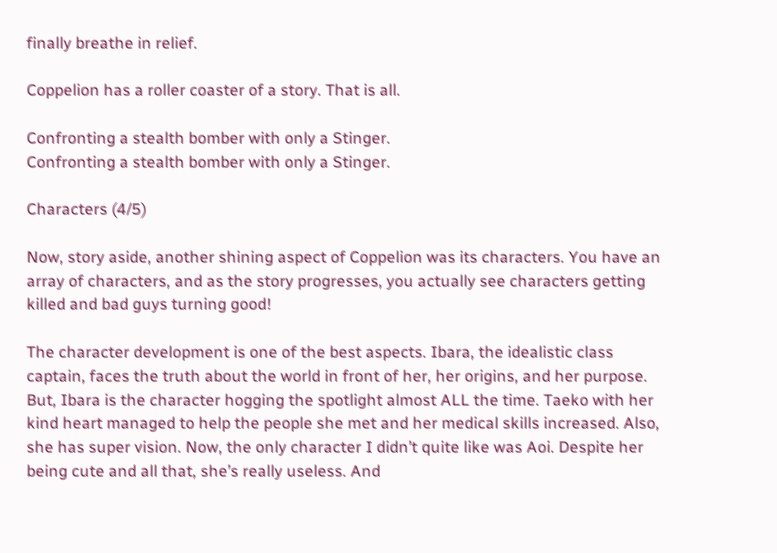finally breathe in relief.

Coppelion has a roller coaster of a story. That is all.

Confronting a stealth bomber with only a Stinger.
Confronting a stealth bomber with only a Stinger.

Characters (4/5)

Now, story aside, another shining aspect of Coppelion was its characters. You have an array of characters, and as the story progresses, you actually see characters getting killed and bad guys turning good!

The character development is one of the best aspects. Ibara, the idealistic class captain, faces the truth about the world in front of her, her origins, and her purpose. But, Ibara is the character hogging the spotlight almost ALL the time. Taeko with her kind heart managed to help the people she met and her medical skills increased. Also, she has super vision. Now, the only character I didn’t quite like was Aoi. Despite her being cute and all that, she’s really useless. And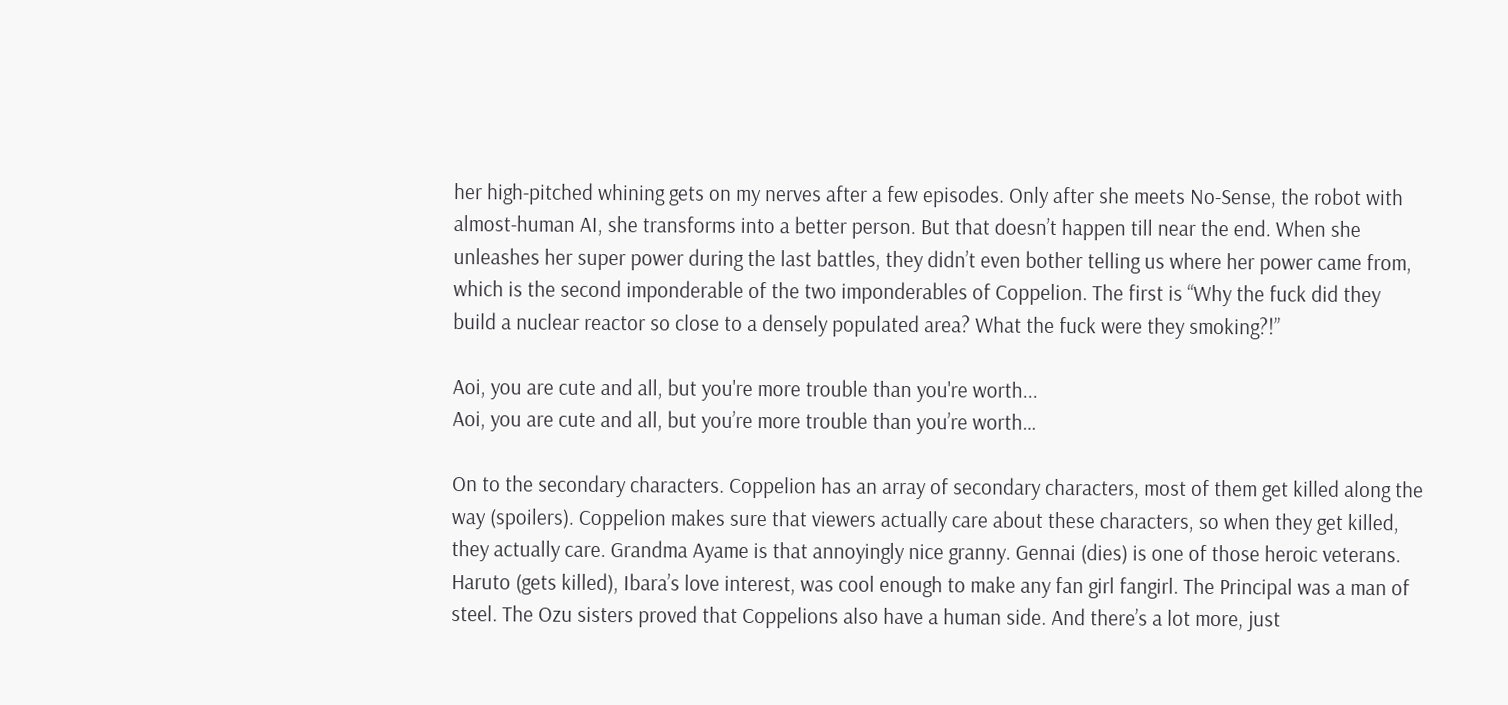her high-pitched whining gets on my nerves after a few episodes. Only after she meets No-Sense, the robot with almost-human AI, she transforms into a better person. But that doesn’t happen till near the end. When she unleashes her super power during the last battles, they didn’t even bother telling us where her power came from, which is the second imponderable of the two imponderables of Coppelion. The first is “Why the fuck did they build a nuclear reactor so close to a densely populated area? What the fuck were they smoking?!”

Aoi, you are cute and all, but you're more trouble than you're worth...
Aoi, you are cute and all, but you’re more trouble than you’re worth…

On to the secondary characters. Coppelion has an array of secondary characters, most of them get killed along the way (spoilers). Coppelion makes sure that viewers actually care about these characters, so when they get killed, they actually care. Grandma Ayame is that annoyingly nice granny. Gennai (dies) is one of those heroic veterans. Haruto (gets killed), Ibara’s love interest, was cool enough to make any fan girl fangirl. The Principal was a man of steel. The Ozu sisters proved that Coppelions also have a human side. And there’s a lot more, just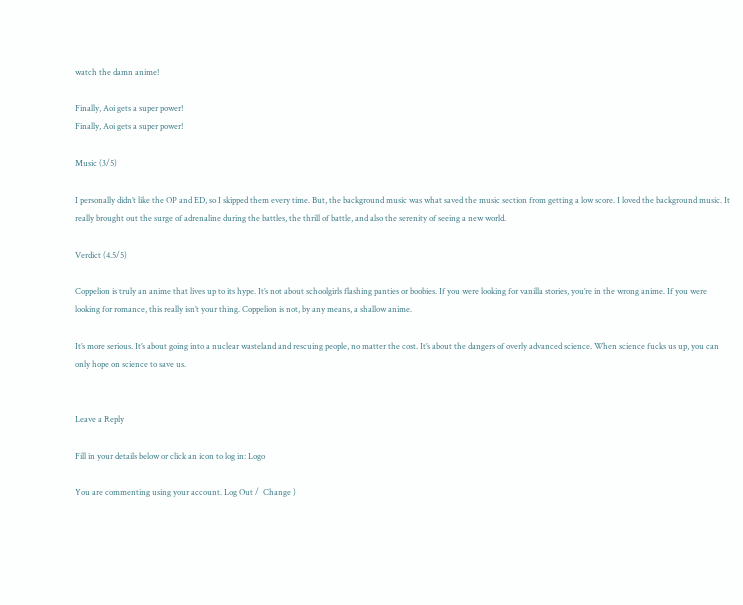watch the damn anime!

Finally, Aoi gets a super power!
Finally, Aoi gets a super power!

Music (3/5)

I personally didn’t like the OP and ED, so I skipped them every time. But, the background music was what saved the music section from getting a low score. I loved the background music. It really brought out the surge of adrenaline during the battles, the thrill of battle, and also the serenity of seeing a new world.

Verdict (4.5/5)

Coppelion is truly an anime that lives up to its hype. It’s not about schoolgirls flashing panties or boobies. If you were looking for vanilla stories, you’re in the wrong anime. If you were looking for romance, this really isn’t your thing. Coppelion is not, by any means, a shallow anime.

It’s more serious. It’s about going into a nuclear wasteland and rescuing people, no matter the cost. It’s about the dangers of overly advanced science. When science fucks us up, you can only hope on science to save us.


Leave a Reply

Fill in your details below or click an icon to log in: Logo

You are commenting using your account. Log Out /  Change )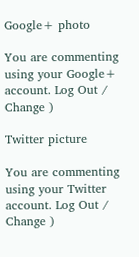Google+ photo

You are commenting using your Google+ account. Log Out /  Change )

Twitter picture

You are commenting using your Twitter account. Log Out /  Change )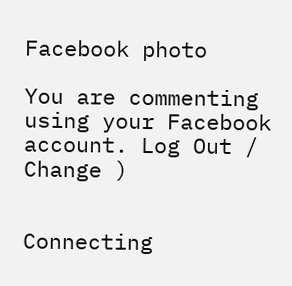Facebook photo

You are commenting using your Facebook account. Log Out /  Change )


Connecting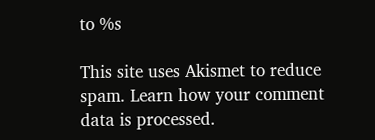to %s

This site uses Akismet to reduce spam. Learn how your comment data is processed.